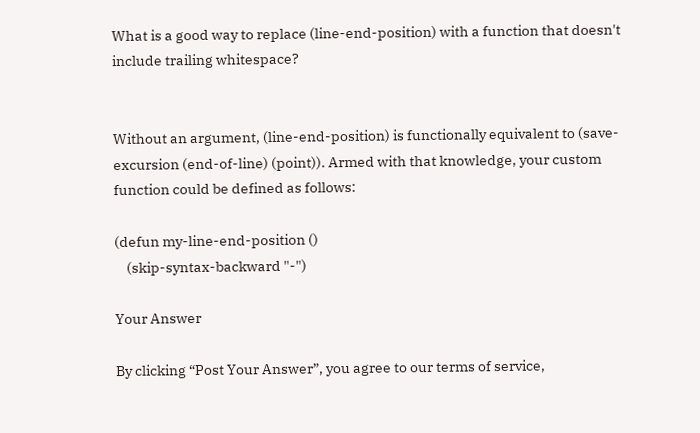What is a good way to replace (line-end-position) with a function that doesn't include trailing whitespace?


Without an argument, (line-end-position) is functionally equivalent to (save-excursion (end-of-line) (point)). Armed with that knowledge, your custom function could be defined as follows:

(defun my-line-end-position ()
    (skip-syntax-backward "-")

Your Answer

By clicking “Post Your Answer”, you agree to our terms of service,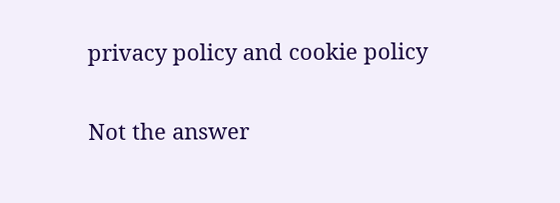privacy policy and cookie policy

Not the answer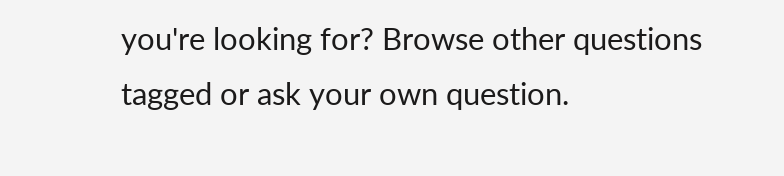you're looking for? Browse other questions tagged or ask your own question.